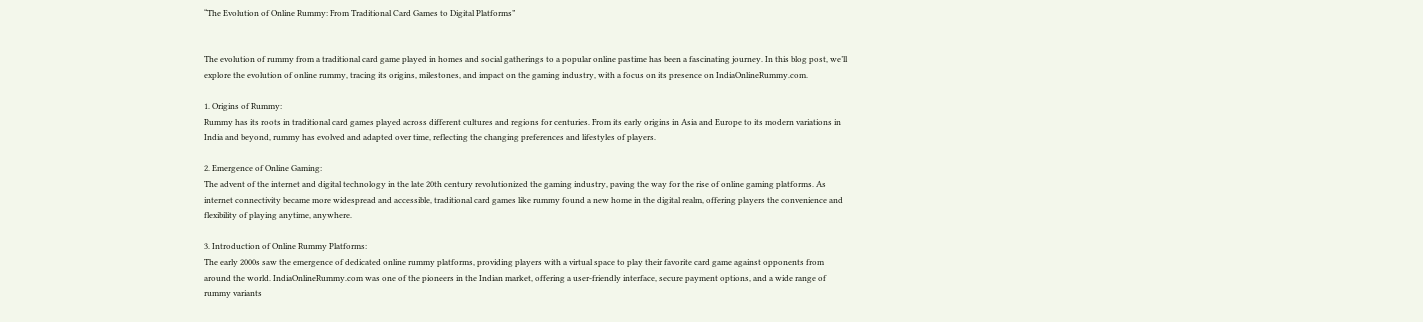“The Evolution of Online Rummy: From Traditional Card Games to Digital Platforms”


The evolution of rummy from a traditional card game played in homes and social gatherings to a popular online pastime has been a fascinating journey. In this blog post, we’ll explore the evolution of online rummy, tracing its origins, milestones, and impact on the gaming industry, with a focus on its presence on IndiaOnlineRummy.com.

1. Origins of Rummy:
Rummy has its roots in traditional card games played across different cultures and regions for centuries. From its early origins in Asia and Europe to its modern variations in India and beyond, rummy has evolved and adapted over time, reflecting the changing preferences and lifestyles of players.

2. Emergence of Online Gaming:
The advent of the internet and digital technology in the late 20th century revolutionized the gaming industry, paving the way for the rise of online gaming platforms. As internet connectivity became more widespread and accessible, traditional card games like rummy found a new home in the digital realm, offering players the convenience and flexibility of playing anytime, anywhere.

3. Introduction of Online Rummy Platforms:
The early 2000s saw the emergence of dedicated online rummy platforms, providing players with a virtual space to play their favorite card game against opponents from around the world. IndiaOnlineRummy.com was one of the pioneers in the Indian market, offering a user-friendly interface, secure payment options, and a wide range of rummy variants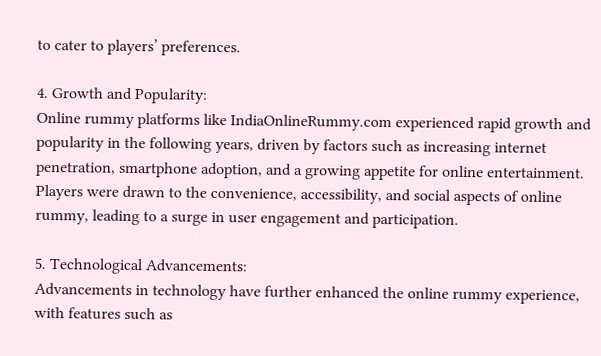to cater to players’ preferences.

4. Growth and Popularity:
Online rummy platforms like IndiaOnlineRummy.com experienced rapid growth and popularity in the following years, driven by factors such as increasing internet penetration, smartphone adoption, and a growing appetite for online entertainment. Players were drawn to the convenience, accessibility, and social aspects of online rummy, leading to a surge in user engagement and participation.

5. Technological Advancements:
Advancements in technology have further enhanced the online rummy experience, with features such as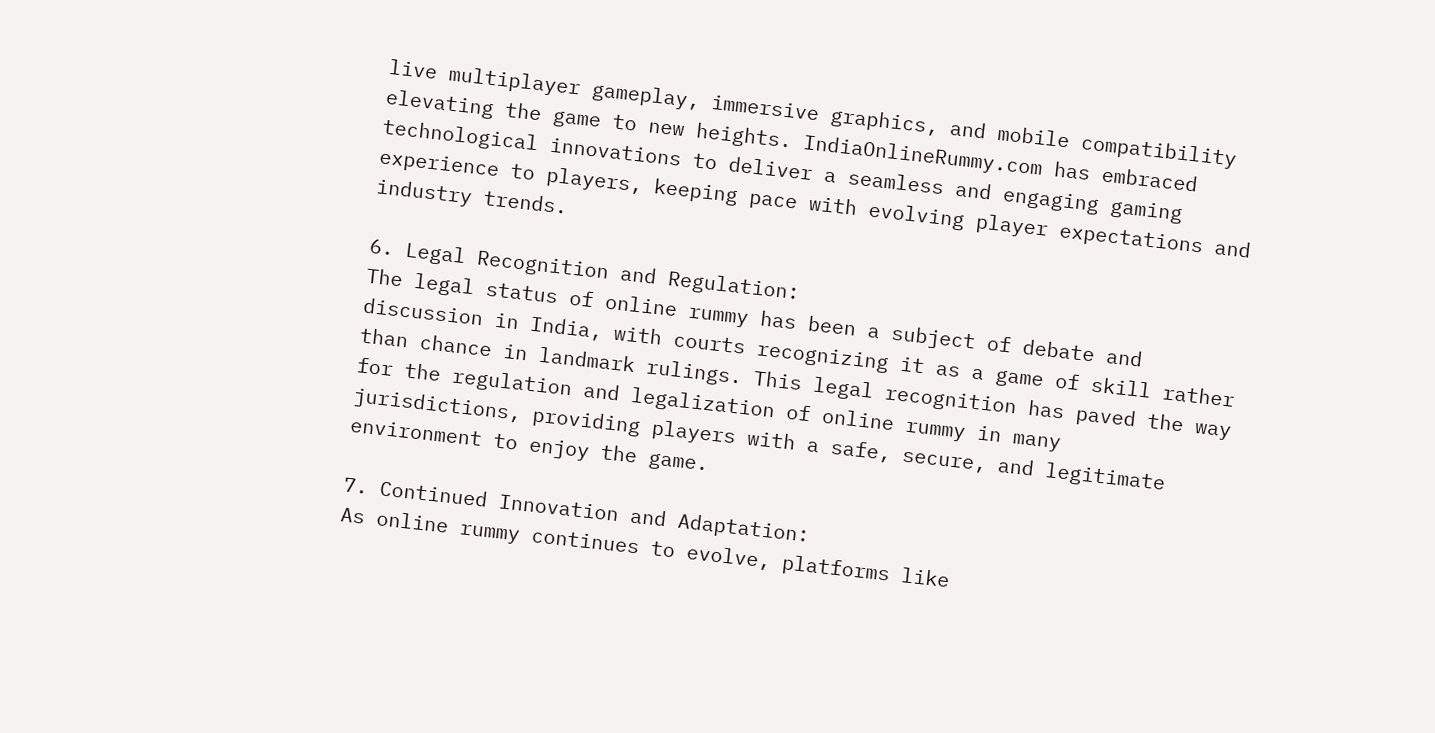live multiplayer gameplay, immersive graphics, and mobile compatibility elevating the game to new heights. IndiaOnlineRummy.com has embraced technological innovations to deliver a seamless and engaging gaming experience to players, keeping pace with evolving player expectations and industry trends.

6. Legal Recognition and Regulation:
The legal status of online rummy has been a subject of debate and discussion in India, with courts recognizing it as a game of skill rather than chance in landmark rulings. This legal recognition has paved the way for the regulation and legalization of online rummy in many jurisdictions, providing players with a safe, secure, and legitimate environment to enjoy the game.

7. Continued Innovation and Adaptation:
As online rummy continues to evolve, platforms like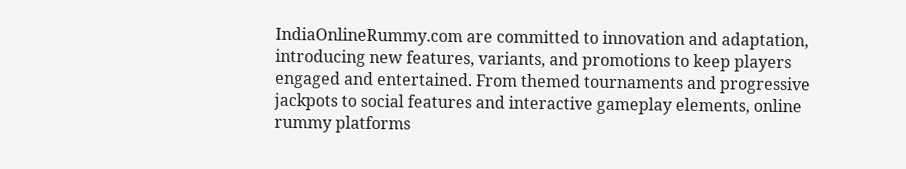IndiaOnlineRummy.com are committed to innovation and adaptation, introducing new features, variants, and promotions to keep players engaged and entertained. From themed tournaments and progressive jackpots to social features and interactive gameplay elements, online rummy platforms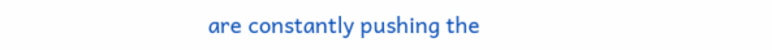are constantly pushing the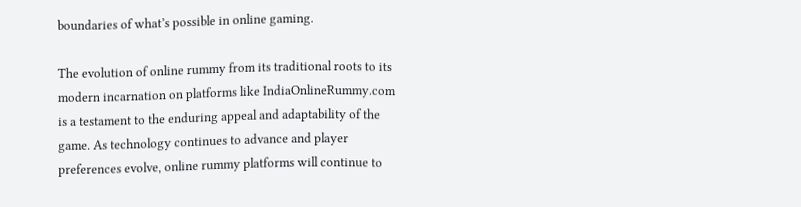boundaries of what’s possible in online gaming.

The evolution of online rummy from its traditional roots to its modern incarnation on platforms like IndiaOnlineRummy.com is a testament to the enduring appeal and adaptability of the game. As technology continues to advance and player preferences evolve, online rummy platforms will continue to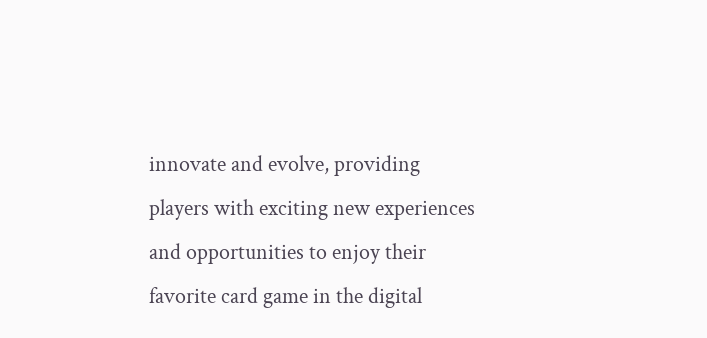innovate and evolve, providing players with exciting new experiences and opportunities to enjoy their favorite card game in the digital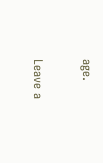age.

Leave a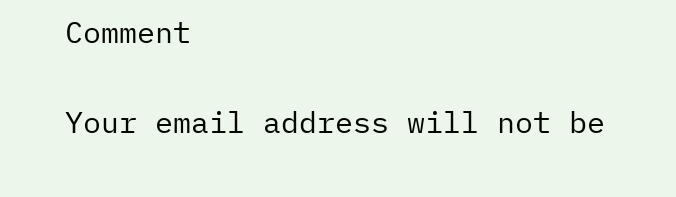Comment

Your email address will not be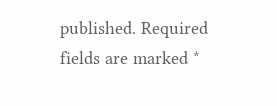published. Required fields are marked *